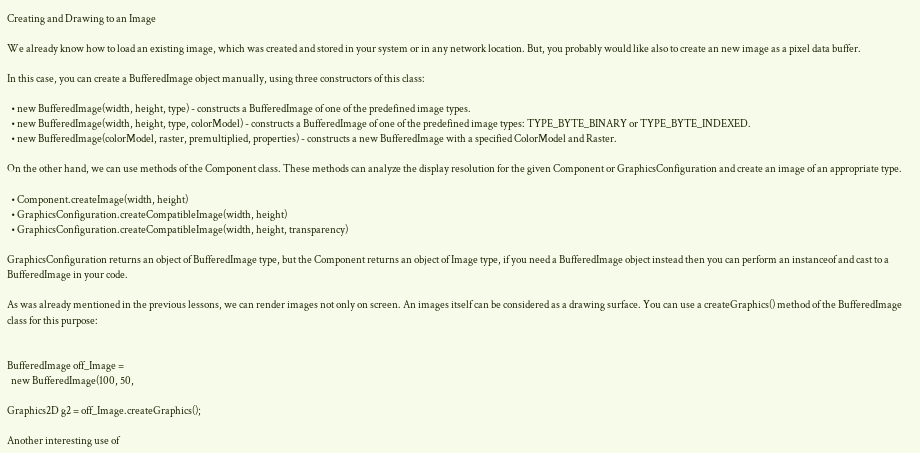Creating and Drawing to an Image

We already know how to load an existing image, which was created and stored in your system or in any network location. But, you probably would like also to create an new image as a pixel data buffer.

In this case, you can create a BufferedImage object manually, using three constructors of this class:

  • new BufferedImage(width, height, type) - constructs a BufferedImage of one of the predefined image types.
  • new BufferedImage(width, height, type, colorModel) - constructs a BufferedImage of one of the predefined image types: TYPE_BYTE_BINARY or TYPE_BYTE_INDEXED.
  • new BufferedImage(colorModel, raster, premultiplied, properties) - constructs a new BufferedImage with a specified ColorModel and Raster.

On the other hand, we can use methods of the Component class. These methods can analyze the display resolution for the given Component or GraphicsConfiguration and create an image of an appropriate type.

  • Component.createImage(width, height)
  • GraphicsConfiguration.createCompatibleImage(width, height)
  • GraphicsConfiguration.createCompatibleImage(width, height, transparency)

GraphicsConfiguration returns an object of BufferedImage type, but the Component returns an object of Image type, if you need a BufferedImage object instead then you can perform an instanceof and cast to a BufferedImage in your code.

As was already mentioned in the previous lessons, we can render images not only on screen. An images itself can be considered as a drawing surface. You can use a createGraphics() method of the BufferedImage class for this purpose:


BufferedImage off_Image =
  new BufferedImage(100, 50,

Graphics2D g2 = off_Image.createGraphics();

Another interesting use of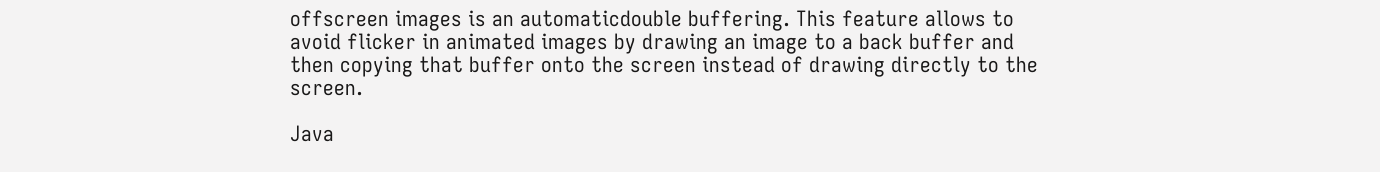offscreen images is an automaticdouble buffering. This feature allows to avoid flicker in animated images by drawing an image to a back buffer and then copying that buffer onto the screen instead of drawing directly to the screen.

Java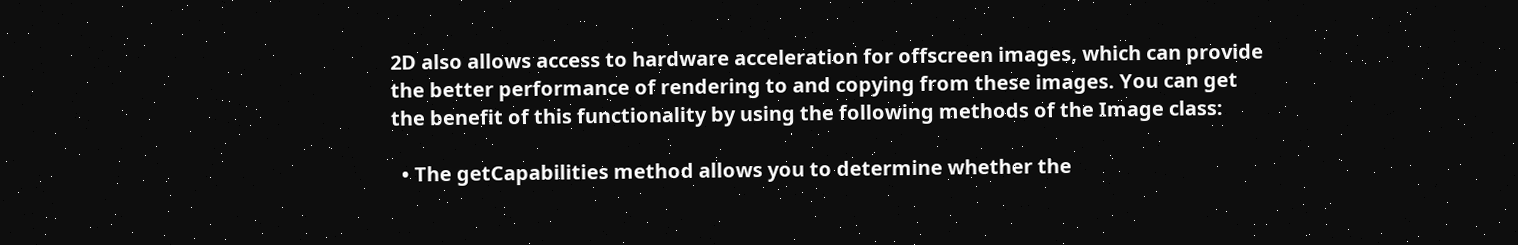2D also allows access to hardware acceleration for offscreen images, which can provide the better performance of rendering to and copying from these images. You can get the benefit of this functionality by using the following methods of the Image class:

  • The getCapabilities method allows you to determine whether the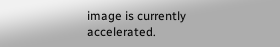image is currently accelerated.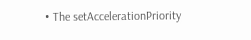• The setAccelerationPriority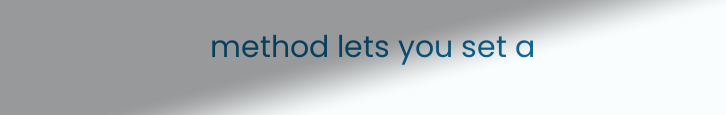method lets you set a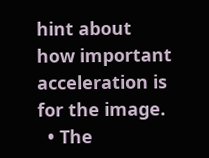hint about how important acceleration is for the image.
  • The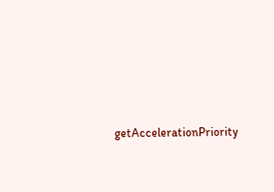getAccelerationPriority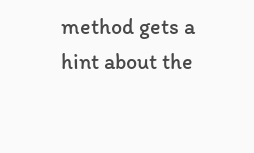method gets a hint about the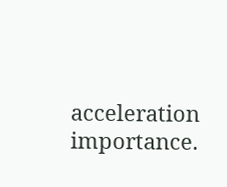acceleration importance.